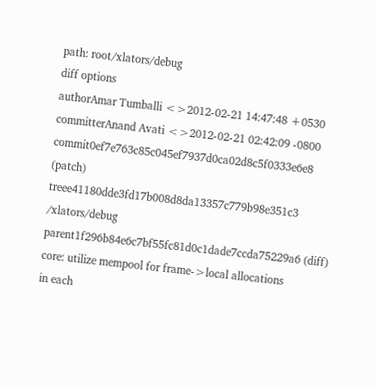path: root/xlators/debug
diff options
authorAmar Tumballi <>2012-02-21 14:47:48 +0530
committerAnand Avati <>2012-02-21 02:42:09 -0800
commit0ef7e763c85c045ef7937d0ca02d8c5f0333e6e8 (patch)
treee41180dde3fd17b008d8da13357c779b98e351c3 /xlators/debug
parent1f296b84e6c7bf55fc81d0c1dade7ccda75229a6 (diff)
core: utilize mempool for frame->local allocations
in each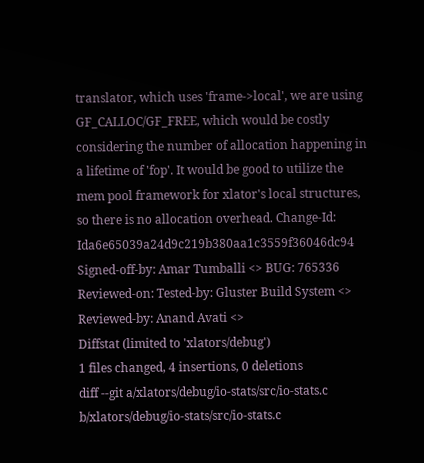translator, which uses 'frame->local', we are using GF_CALLOC/GF_FREE, which would be costly considering the number of allocation happening in a lifetime of 'fop'. It would be good to utilize the mem pool framework for xlator's local structures, so there is no allocation overhead. Change-Id: Ida6e65039a24d9c219b380aa1c3559f36046dc94 Signed-off-by: Amar Tumballi <> BUG: 765336 Reviewed-on: Tested-by: Gluster Build System <> Reviewed-by: Anand Avati <>
Diffstat (limited to 'xlators/debug')
1 files changed, 4 insertions, 0 deletions
diff --git a/xlators/debug/io-stats/src/io-stats.c b/xlators/debug/io-stats/src/io-stats.c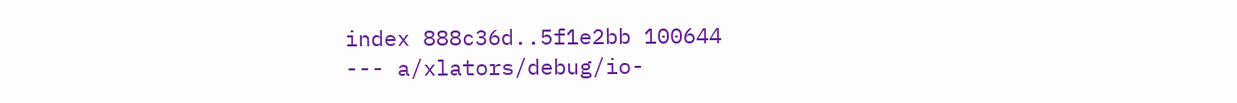index 888c36d..5f1e2bb 100644
--- a/xlators/debug/io-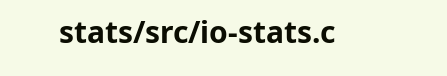stats/src/io-stats.c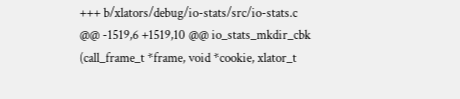+++ b/xlators/debug/io-stats/src/io-stats.c
@@ -1519,6 +1519,10 @@ io_stats_mkdir_cbk (call_frame_t *frame, void *cookie, xlator_t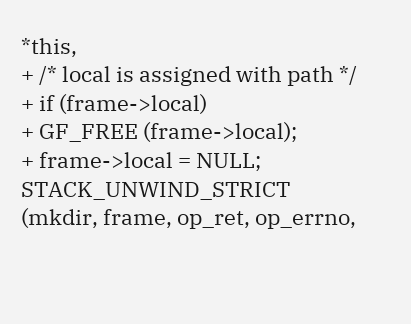*this,
+ /* local is assigned with path */
+ if (frame->local)
+ GF_FREE (frame->local);
+ frame->local = NULL;
STACK_UNWIND_STRICT (mkdir, frame, op_ret, op_errno,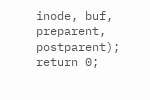inode, buf,
preparent, postparent);
return 0;